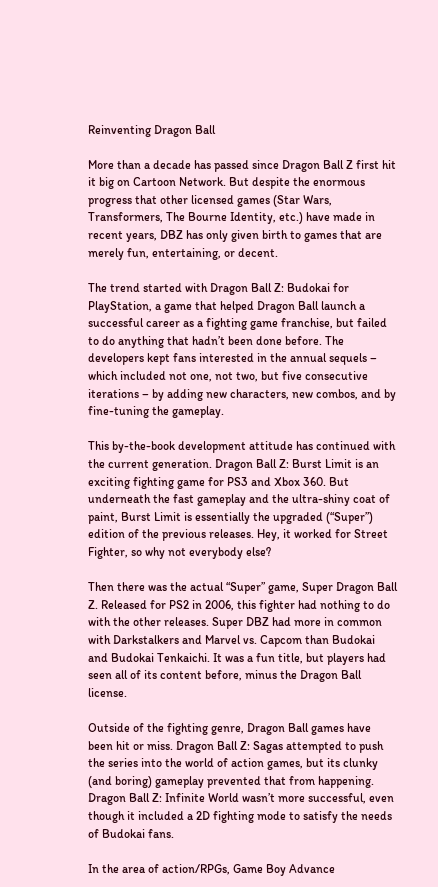Reinventing Dragon Ball

More than a decade has passed since Dragon Ball Z first hit it big on Cartoon Network. But despite the enormous progress that other licensed games (Star Wars, Transformers, The Bourne Identity, etc.) have made in recent years, DBZ has only given birth to games that are merely fun, entertaining, or decent.

The trend started with Dragon Ball Z: Budokai for PlayStation, a game that helped Dragon Ball launch a successful career as a fighting game franchise, but failed to do anything that hadn’t been done before. The developers kept fans interested in the annual sequels – which included not one, not two, but five consecutive iterations – by adding new characters, new combos, and by fine-tuning the gameplay.

This by-the-book development attitude has continued with the current generation. Dragon Ball Z: Burst Limit is an exciting fighting game for PS3 and Xbox 360. But underneath the fast gameplay and the ultra-shiny coat of paint, Burst Limit is essentially the upgraded (“Super”) edition of the previous releases. Hey, it worked for Street Fighter, so why not everybody else?

Then there was the actual “Super” game, Super Dragon Ball Z. Released for PS2 in 2006, this fighter had nothing to do with the other releases. Super DBZ had more in common with Darkstalkers and Marvel vs. Capcom than Budokai and Budokai Tenkaichi. It was a fun title, but players had seen all of its content before, minus the Dragon Ball license.

Outside of the fighting genre, Dragon Ball games have been hit or miss. Dragon Ball Z: Sagas attempted to push the series into the world of action games, but its clunky (and boring) gameplay prevented that from happening. Dragon Ball Z: Infinite World wasn’t more successful, even though it included a 2D fighting mode to satisfy the needs of Budokai fans.

In the area of action/RPGs, Game Boy Advance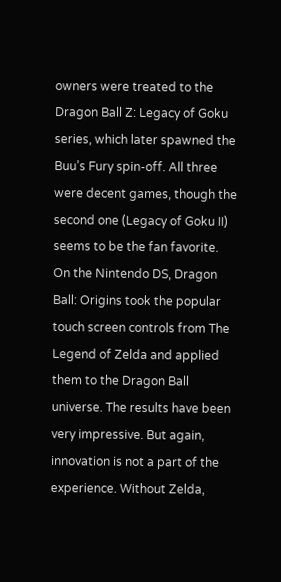owners were treated to the Dragon Ball Z: Legacy of Goku series, which later spawned the Buu’s Fury spin-off. All three were decent games, though the second one (Legacy of Goku II) seems to be the fan favorite. On the Nintendo DS, Dragon Ball: Origins took the popular touch screen controls from The Legend of Zelda and applied them to the Dragon Ball universe. The results have been very impressive. But again, innovation is not a part of the experience. Without Zelda,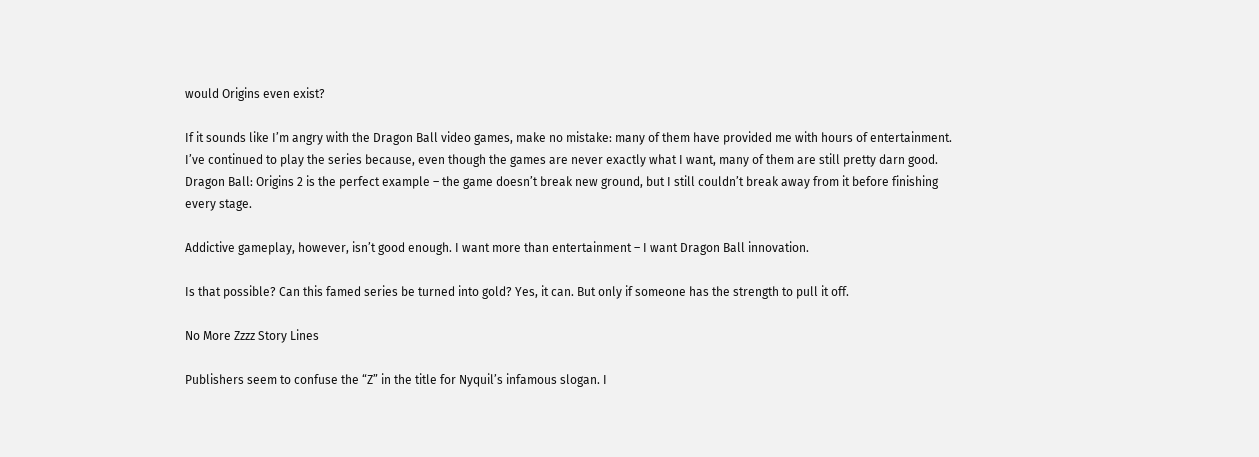would Origins even exist?

If it sounds like I’m angry with the Dragon Ball video games, make no mistake: many of them have provided me with hours of entertainment. I’ve continued to play the series because, even though the games are never exactly what I want, many of them are still pretty darn good. Dragon Ball: Origins 2 is the perfect example – the game doesn’t break new ground, but I still couldn’t break away from it before finishing every stage.

Addictive gameplay, however, isn’t good enough. I want more than entertainment – I want Dragon Ball innovation.

Is that possible? Can this famed series be turned into gold? Yes, it can. But only if someone has the strength to pull it off.

No More Zzzz Story Lines

Publishers seem to confuse the “Z” in the title for Nyquil’s infamous slogan. I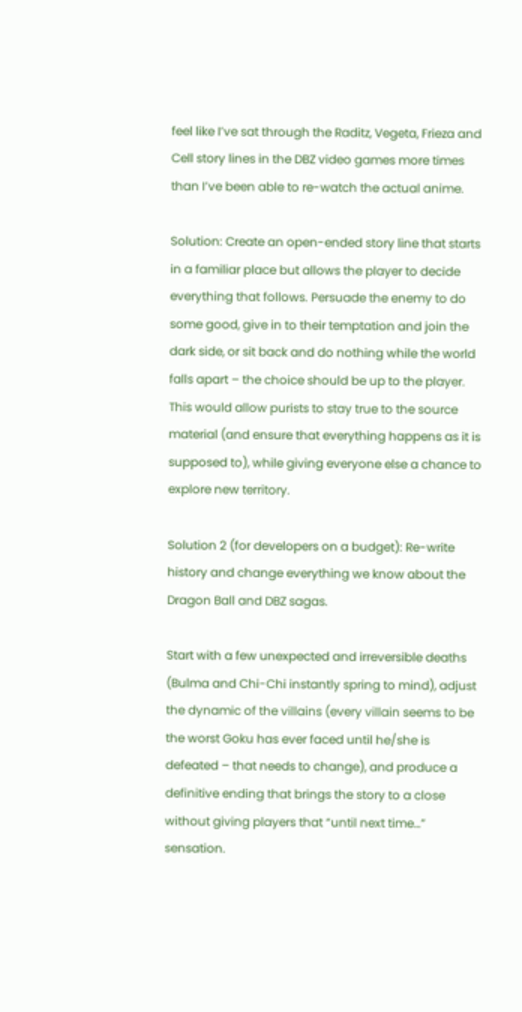feel like I’ve sat through the Raditz, Vegeta, Frieza and Cell story lines in the DBZ video games more times than I’ve been able to re-watch the actual anime.

Solution: Create an open-ended story line that starts in a familiar place but allows the player to decide everything that follows. Persuade the enemy to do some good, give in to their temptation and join the dark side, or sit back and do nothing while the world falls apart – the choice should be up to the player. This would allow purists to stay true to the source material (and ensure that everything happens as it is supposed to), while giving everyone else a chance to explore new territory.

Solution 2 (for developers on a budget): Re-write history and change everything we know about the Dragon Ball and DBZ sagas.

Start with a few unexpected and irreversible deaths (Bulma and Chi-Chi instantly spring to mind), adjust the dynamic of the villains (every villain seems to be the worst Goku has ever faced until he/she is defeated – that needs to change), and produce a definitive ending that brings the story to a close without giving players that “until next time…” sensation.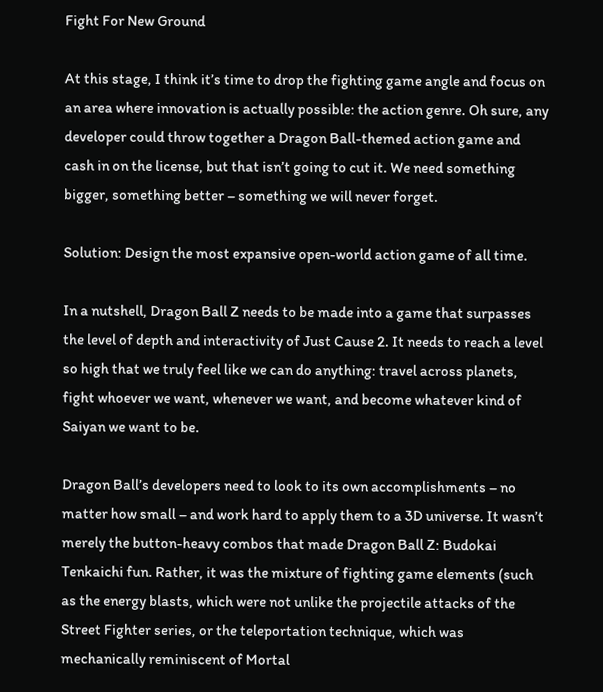Fight For New Ground

At this stage, I think it’s time to drop the fighting game angle and focus on an area where innovation is actually possible: the action genre. Oh sure, any developer could throw together a Dragon Ball-themed action game and cash in on the license, but that isn’t going to cut it. We need something bigger, something better – something we will never forget.

Solution: Design the most expansive open-world action game of all time.

In a nutshell, Dragon Ball Z needs to be made into a game that surpasses the level of depth and interactivity of Just Cause 2. It needs to reach a level so high that we truly feel like we can do anything: travel across planets, fight whoever we want, whenever we want, and become whatever kind of Saiyan we want to be.

Dragon Ball’s developers need to look to its own accomplishments – no matter how small – and work hard to apply them to a 3D universe. It wasn’t merely the button-heavy combos that made Dragon Ball Z: Budokai Tenkaichi fun. Rather, it was the mixture of fighting game elements (such as the energy blasts, which were not unlike the projectile attacks of the Street Fighter series, or the teleportation technique, which was mechanically reminiscent of Mortal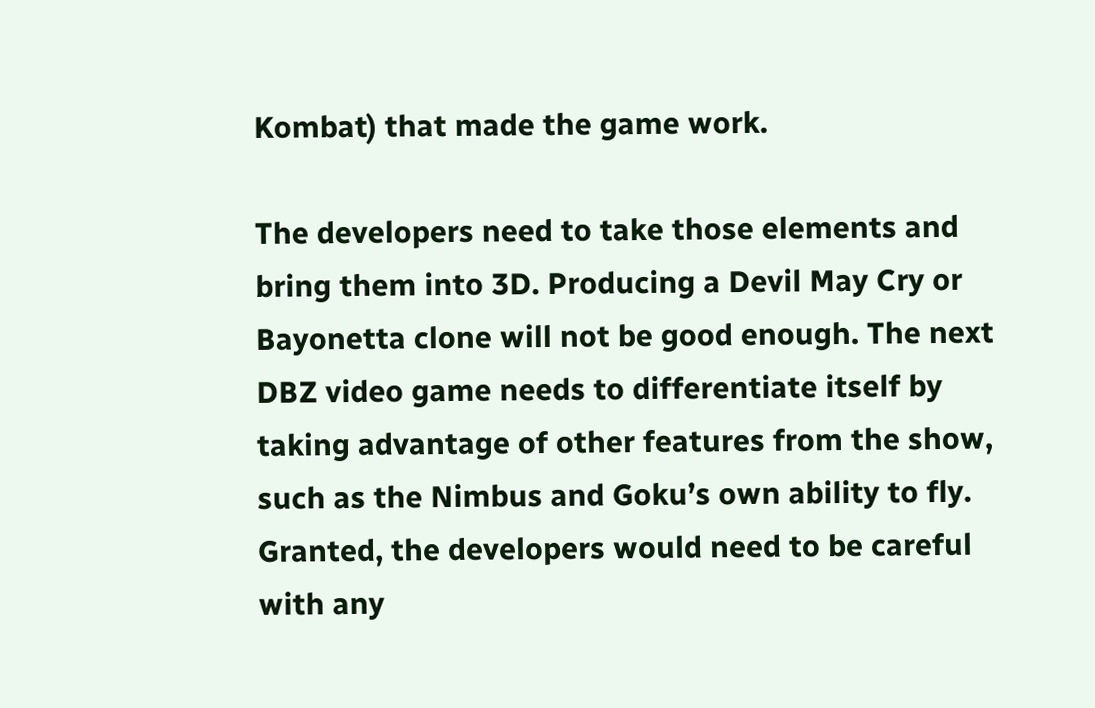Kombat) that made the game work.

The developers need to take those elements and bring them into 3D. Producing a Devil May Cry or Bayonetta clone will not be good enough. The next DBZ video game needs to differentiate itself by taking advantage of other features from the show, such as the Nimbus and Goku’s own ability to fly. Granted, the developers would need to be careful with any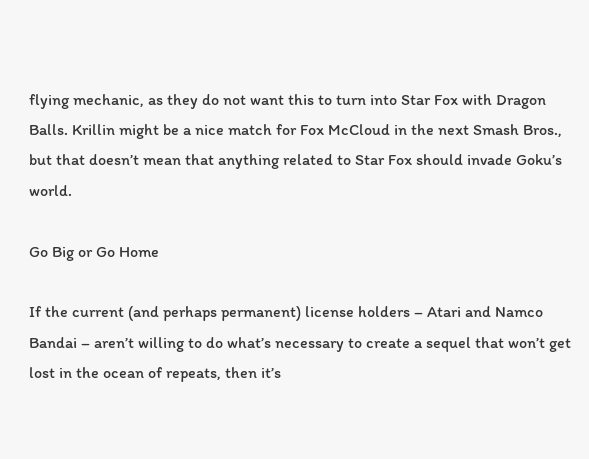flying mechanic, as they do not want this to turn into Star Fox with Dragon Balls. Krillin might be a nice match for Fox McCloud in the next Smash Bros., but that doesn’t mean that anything related to Star Fox should invade Goku’s world.

Go Big or Go Home

If the current (and perhaps permanent) license holders – Atari and Namco Bandai – aren’t willing to do what’s necessary to create a sequel that won’t get lost in the ocean of repeats, then it’s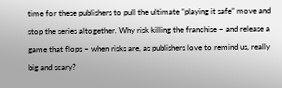time for these publishers to pull the ultimate “playing it safe” move and stop the series altogether. Why risk killing the franchise – and release a game that flops – when risks are, as publishers love to remind us, really big and scary?